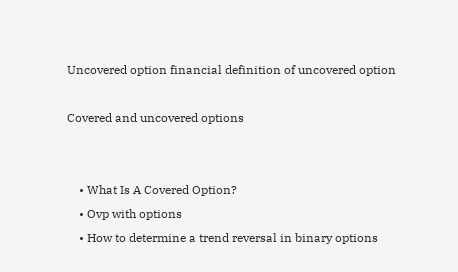Uncovered option financial definition of uncovered option

Covered and uncovered options


    • What Is A Covered Option?
    • Ovp with options
    • How to determine a trend reversal in binary options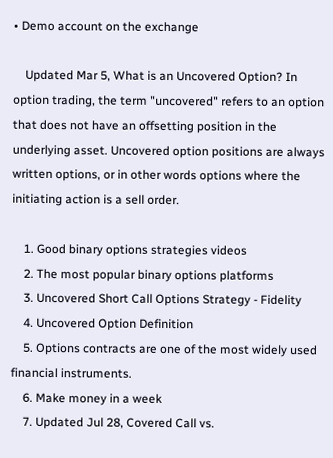• Demo account on the exchange

    Updated Mar 5, What is an Uncovered Option? In option trading, the term "uncovered" refers to an option that does not have an offsetting position in the underlying asset. Uncovered option positions are always written options, or in other words options where the initiating action is a sell order.

    1. Good binary options strategies videos
    2. The most popular binary options platforms
    3. Uncovered Short Call Options Strategy - Fidelity
    4. Uncovered Option Definition
    5. Options contracts are one of the most widely used financial instruments.
    6. Make money in a week
    7. Updated Jul 28, Covered Call vs.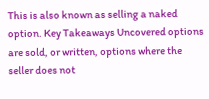This is also known as selling a naked option. Key Takeaways Uncovered options are sold, or written, options where the seller does not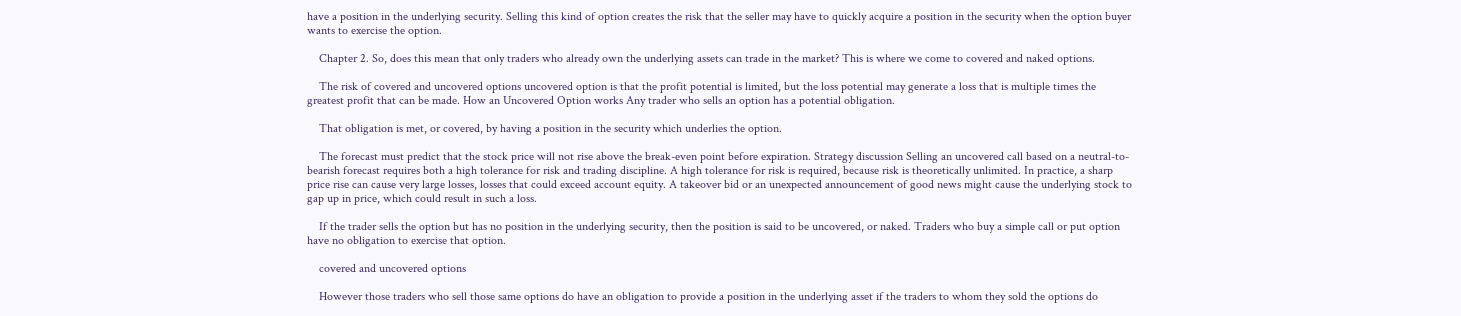have a position in the underlying security. Selling this kind of option creates the risk that the seller may have to quickly acquire a position in the security when the option buyer wants to exercise the option.

    Chapter 2. So, does this mean that only traders who already own the underlying assets can trade in the market? This is where we come to covered and naked options.

    The risk of covered and uncovered options uncovered option is that the profit potential is limited, but the loss potential may generate a loss that is multiple times the greatest profit that can be made. How an Uncovered Option works Any trader who sells an option has a potential obligation.

    That obligation is met, or covered, by having a position in the security which underlies the option.

    The forecast must predict that the stock price will not rise above the break-even point before expiration. Strategy discussion Selling an uncovered call based on a neutral-to-bearish forecast requires both a high tolerance for risk and trading discipline. A high tolerance for risk is required, because risk is theoretically unlimited. In practice, a sharp price rise can cause very large losses, losses that could exceed account equity. A takeover bid or an unexpected announcement of good news might cause the underlying stock to gap up in price, which could result in such a loss.

    If the trader sells the option but has no position in the underlying security, then the position is said to be uncovered, or naked. Traders who buy a simple call or put option have no obligation to exercise that option.

    covered and uncovered options

    However those traders who sell those same options do have an obligation to provide a position in the underlying asset if the traders to whom they sold the options do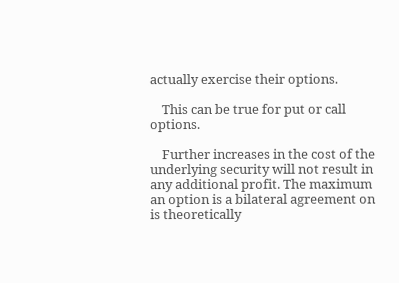actually exercise their options.

    This can be true for put or call options.

    Further increases in the cost of the underlying security will not result in any additional profit. The maximum an option is a bilateral agreement on is theoretically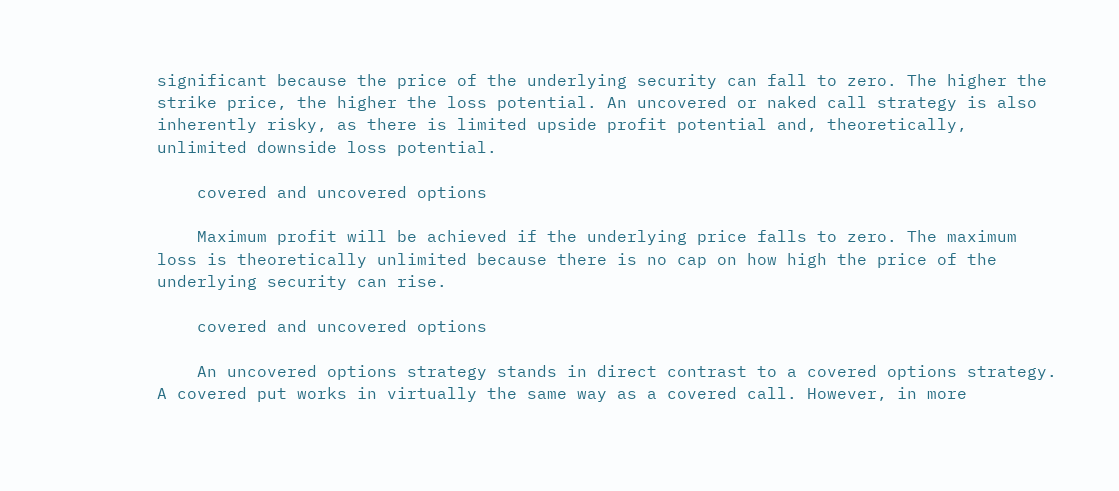significant because the price of the underlying security can fall to zero. The higher the strike price, the higher the loss potential. An uncovered or naked call strategy is also inherently risky, as there is limited upside profit potential and, theoretically, unlimited downside loss potential.

    covered and uncovered options

    Maximum profit will be achieved if the underlying price falls to zero. The maximum loss is theoretically unlimited because there is no cap on how high the price of the underlying security can rise.

    covered and uncovered options

    An uncovered options strategy stands in direct contrast to a covered options strategy. A covered put works in virtually the same way as a covered call. However, in more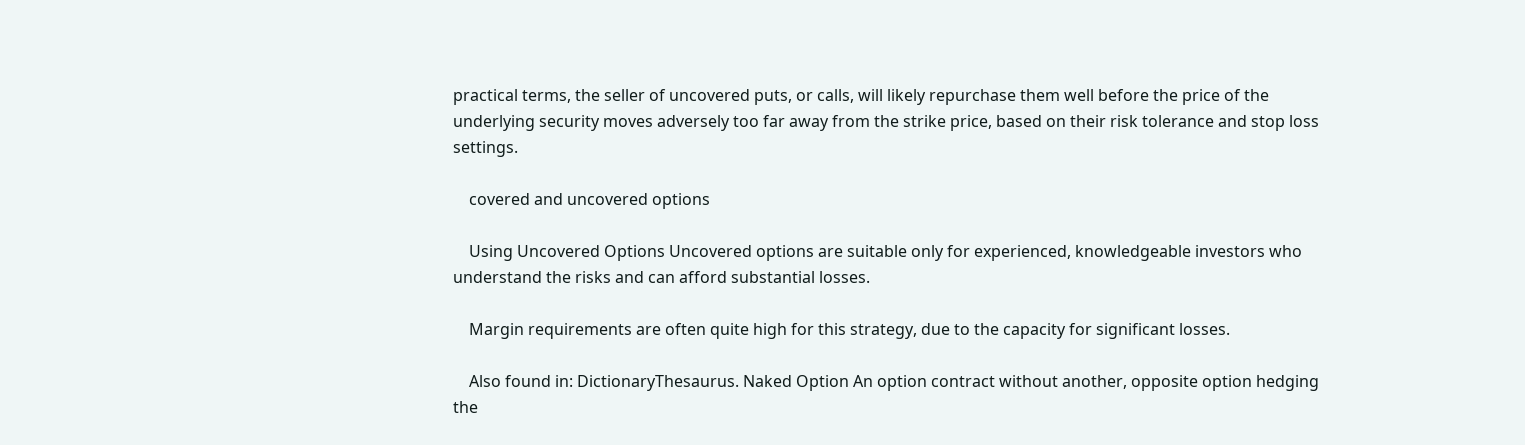practical terms, the seller of uncovered puts, or calls, will likely repurchase them well before the price of the underlying security moves adversely too far away from the strike price, based on their risk tolerance and stop loss settings.

    covered and uncovered options

    Using Uncovered Options Uncovered options are suitable only for experienced, knowledgeable investors who understand the risks and can afford substantial losses.

    Margin requirements are often quite high for this strategy, due to the capacity for significant losses.

    Also found in: DictionaryThesaurus. Naked Option An option contract without another, opposite option hedging the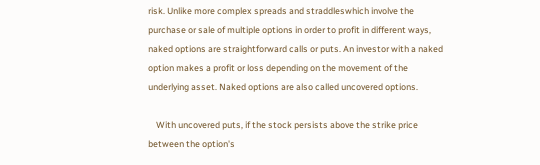risk. Unlike more complex spreads and straddleswhich involve the purchase or sale of multiple options in order to profit in different ways, naked options are straightforward calls or puts. An investor with a naked option makes a profit or loss depending on the movement of the underlying asset. Naked options are also called uncovered options.

    With uncovered puts, if the stock persists above the strike price between the option's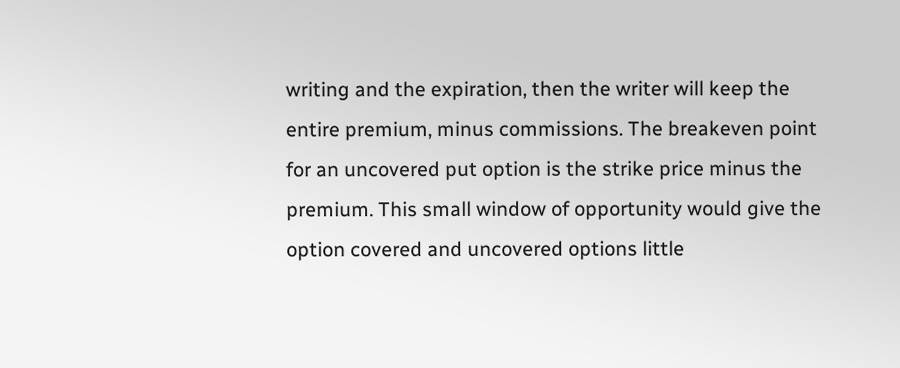writing and the expiration, then the writer will keep the entire premium, minus commissions. The breakeven point for an uncovered put option is the strike price minus the premium. This small window of opportunity would give the option covered and uncovered options little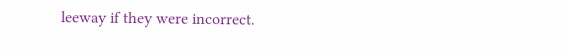leeway if they were incorrect.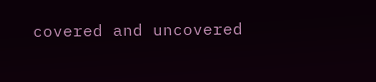covered and uncovered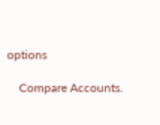options

    Compare Accounts.